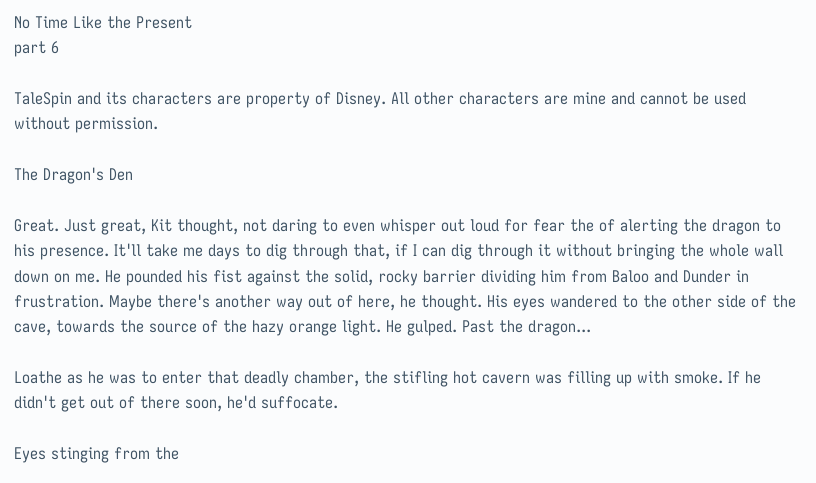No Time Like the Present
part 6

TaleSpin and its characters are property of Disney. All other characters are mine and cannot be used without permission.

The Dragon's Den

Great. Just great, Kit thought, not daring to even whisper out loud for fear the of alerting the dragon to his presence. It'll take me days to dig through that, if I can dig through it without bringing the whole wall down on me. He pounded his fist against the solid, rocky barrier dividing him from Baloo and Dunder in frustration. Maybe there's another way out of here, he thought. His eyes wandered to the other side of the cave, towards the source of the hazy orange light. He gulped. Past the dragon...

Loathe as he was to enter that deadly chamber, the stifling hot cavern was filling up with smoke. If he didn't get out of there soon, he'd suffocate.

Eyes stinging from the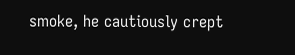smoke, he cautiously crept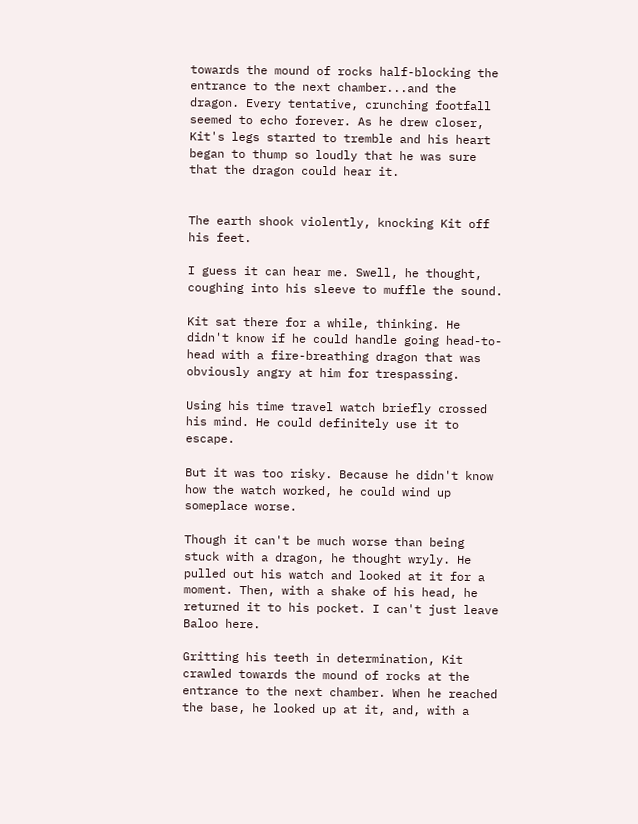towards the mound of rocks half-blocking the entrance to the next chamber...and the dragon. Every tentative, crunching footfall seemed to echo forever. As he drew closer, Kit's legs started to tremble and his heart began to thump so loudly that he was sure that the dragon could hear it.


The earth shook violently, knocking Kit off his feet.

I guess it can hear me. Swell, he thought, coughing into his sleeve to muffle the sound.

Kit sat there for a while, thinking. He didn't know if he could handle going head-to-head with a fire-breathing dragon that was obviously angry at him for trespassing.

Using his time travel watch briefly crossed his mind. He could definitely use it to escape.

But it was too risky. Because he didn't know how the watch worked, he could wind up someplace worse.

Though it can't be much worse than being stuck with a dragon, he thought wryly. He pulled out his watch and looked at it for a moment. Then, with a shake of his head, he returned it to his pocket. I can't just leave Baloo here.

Gritting his teeth in determination, Kit crawled towards the mound of rocks at the entrance to the next chamber. When he reached the base, he looked up at it, and, with a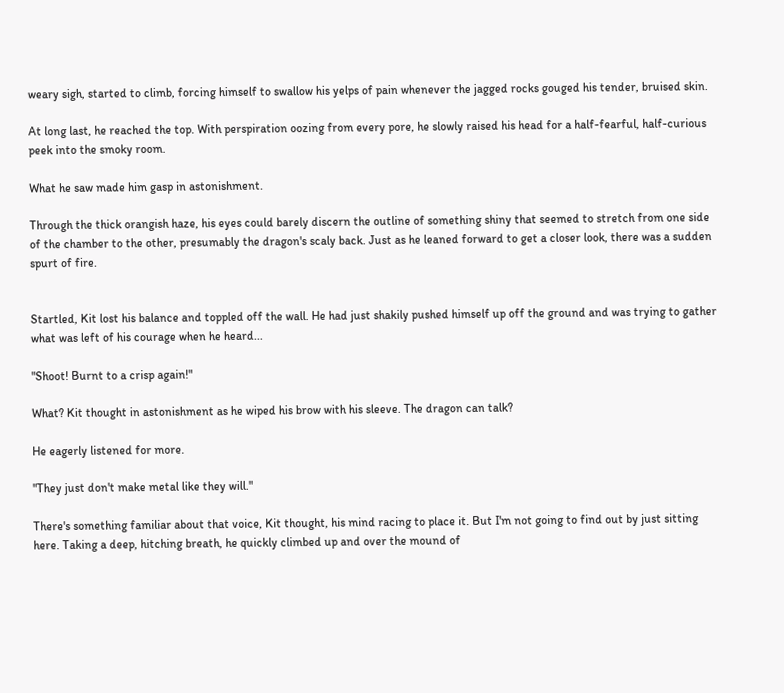weary sigh, started to climb, forcing himself to swallow his yelps of pain whenever the jagged rocks gouged his tender, bruised skin.

At long last, he reached the top. With perspiration oozing from every pore, he slowly raised his head for a half-fearful, half-curious peek into the smoky room.

What he saw made him gasp in astonishment.

Through the thick orangish haze, his eyes could barely discern the outline of something shiny that seemed to stretch from one side of the chamber to the other, presumably the dragon's scaly back. Just as he leaned forward to get a closer look, there was a sudden spurt of fire.


Startled, Kit lost his balance and toppled off the wall. He had just shakily pushed himself up off the ground and was trying to gather what was left of his courage when he heard...

"Shoot! Burnt to a crisp again!"

What? Kit thought in astonishment as he wiped his brow with his sleeve. The dragon can talk?

He eagerly listened for more.

"They just don't make metal like they will."

There's something familiar about that voice, Kit thought, his mind racing to place it. But I'm not going to find out by just sitting here. Taking a deep, hitching breath, he quickly climbed up and over the mound of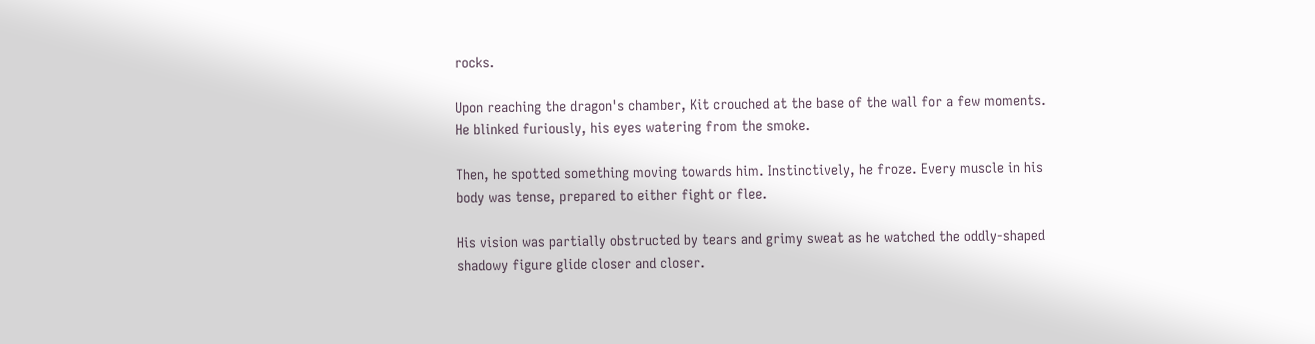rocks.

Upon reaching the dragon's chamber, Kit crouched at the base of the wall for a few moments. He blinked furiously, his eyes watering from the smoke.

Then, he spotted something moving towards him. Instinctively, he froze. Every muscle in his body was tense, prepared to either fight or flee.

His vision was partially obstructed by tears and grimy sweat as he watched the oddly-shaped shadowy figure glide closer and closer.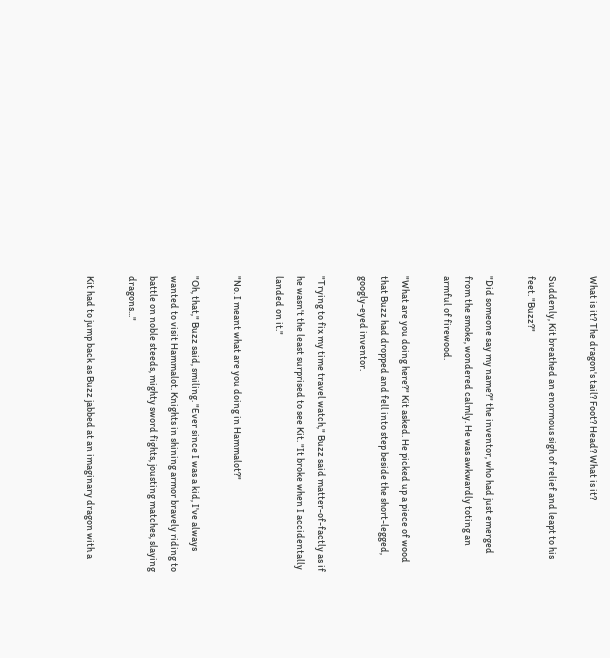What is it? The dragon's tail? Foot? Head? What is it?

Suddenly, Kit breathed an enormous sigh of relief and leapt to his feet. "Buzz?"

"Did someone say my name?" the inventor, who had just emerged from the smoke, wondered calmly. He was awkwardly toting an armful of firewood.

"What are you doing here?" Kit asked. He picked up a piece of wood that Buzz had dropped and fell into step beside the short-legged, googly-eyed inventor.

"Trying to fix my time travel watch," Buzz said matter-of-factly as if he wasn't the least surprised to see Kit. "It broke when I accidentally landed on it."

"No. I meant what are you doing in Hammalot?"

"Oh, that," Buzz said, smiling. "Ever since I was a kid, I've always wanted to visit Hammalot. Knights in shining armor bravely riding to battle on noble steeds, mighty sword fights, jousting matches, slaying dragons..."

Kit had to jump back as Buzz jabbed at an imaginary dragon with a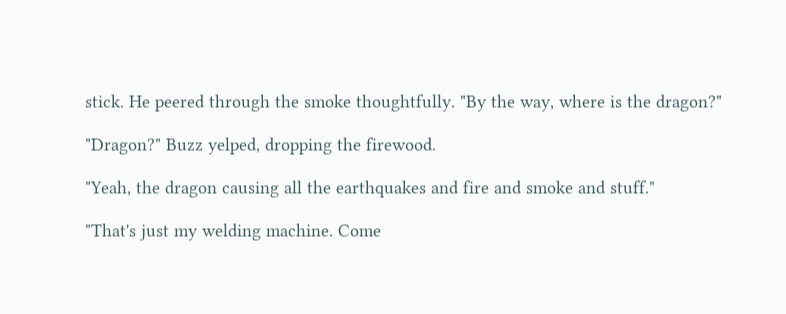stick. He peered through the smoke thoughtfully. "By the way, where is the dragon?"

"Dragon?" Buzz yelped, dropping the firewood.

"Yeah, the dragon causing all the earthquakes and fire and smoke and stuff."

"That's just my welding machine. Come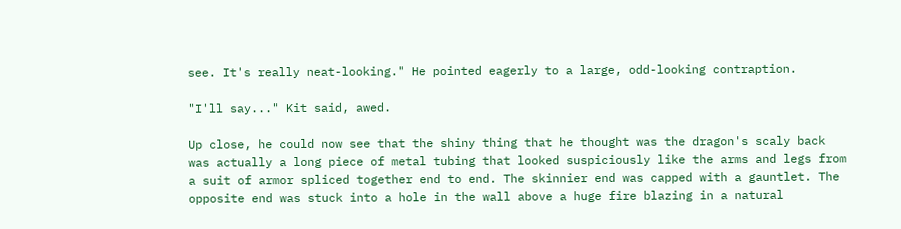see. It's really neat-looking." He pointed eagerly to a large, odd-looking contraption.

"I'll say..." Kit said, awed.

Up close, he could now see that the shiny thing that he thought was the dragon's scaly back was actually a long piece of metal tubing that looked suspiciously like the arms and legs from a suit of armor spliced together end to end. The skinnier end was capped with a gauntlet. The opposite end was stuck into a hole in the wall above a huge fire blazing in a natural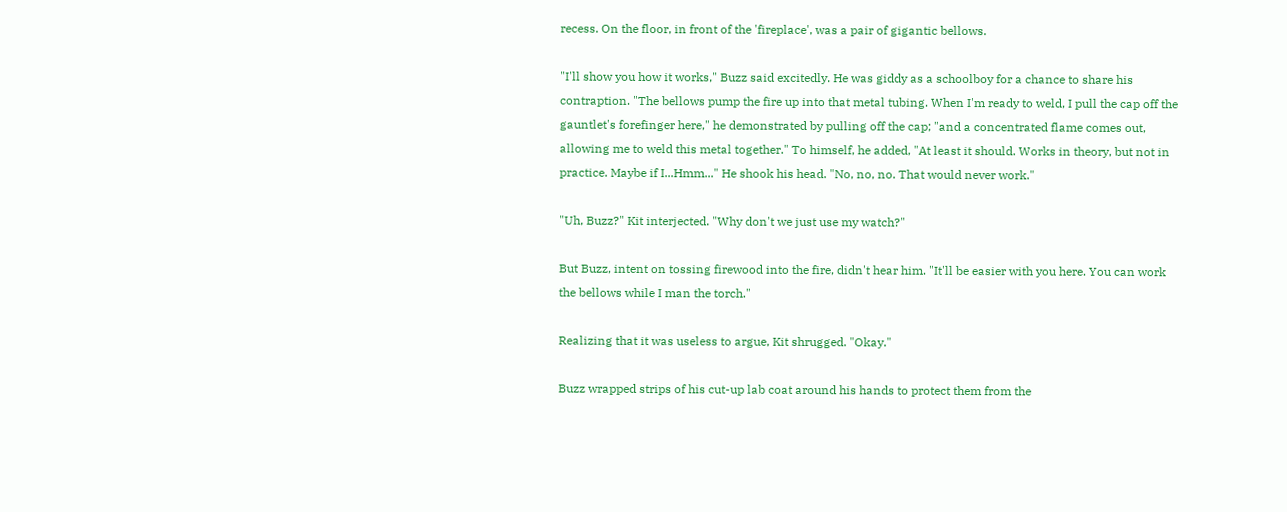recess. On the floor, in front of the 'fireplace', was a pair of gigantic bellows.

"I'll show you how it works," Buzz said excitedly. He was giddy as a schoolboy for a chance to share his contraption. "The bellows pump the fire up into that metal tubing. When I'm ready to weld, I pull the cap off the gauntlet's forefinger here," he demonstrated by pulling off the cap; "and a concentrated flame comes out, allowing me to weld this metal together." To himself, he added, "At least it should. Works in theory, but not in practice. Maybe if I...Hmm..." He shook his head. "No, no, no. That would never work."

"Uh, Buzz?" Kit interjected. "Why don't we just use my watch?"

But Buzz, intent on tossing firewood into the fire, didn't hear him. "It'll be easier with you here. You can work the bellows while I man the torch."

Realizing that it was useless to argue, Kit shrugged. "Okay."

Buzz wrapped strips of his cut-up lab coat around his hands to protect them from the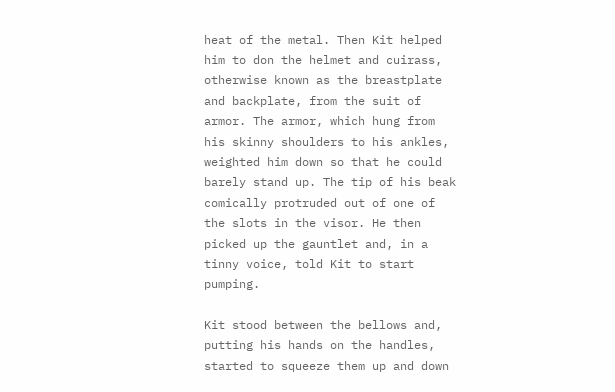heat of the metal. Then Kit helped him to don the helmet and cuirass, otherwise known as the breastplate and backplate, from the suit of armor. The armor, which hung from his skinny shoulders to his ankles, weighted him down so that he could barely stand up. The tip of his beak comically protruded out of one of the slots in the visor. He then picked up the gauntlet and, in a tinny voice, told Kit to start pumping.

Kit stood between the bellows and, putting his hands on the handles, started to squeeze them up and down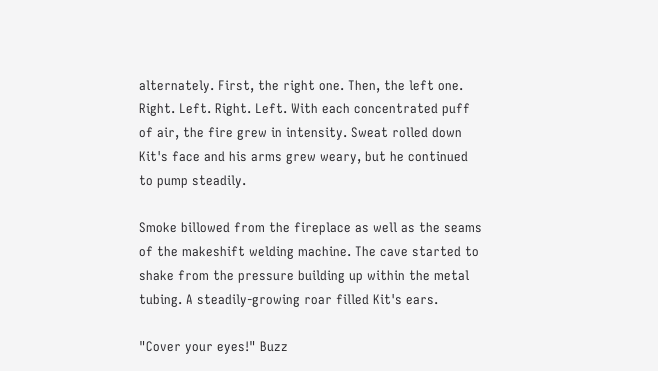alternately. First, the right one. Then, the left one. Right. Left. Right. Left. With each concentrated puff of air, the fire grew in intensity. Sweat rolled down Kit's face and his arms grew weary, but he continued to pump steadily.

Smoke billowed from the fireplace as well as the seams of the makeshift welding machine. The cave started to shake from the pressure building up within the metal tubing. A steadily-growing roar filled Kit's ears.

"Cover your eyes!" Buzz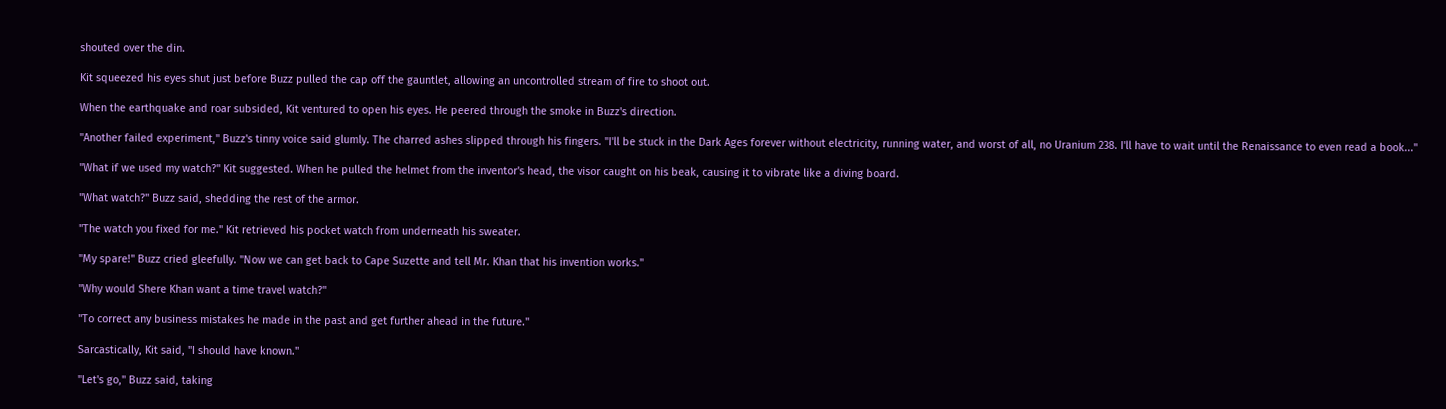shouted over the din.

Kit squeezed his eyes shut just before Buzz pulled the cap off the gauntlet, allowing an uncontrolled stream of fire to shoot out.

When the earthquake and roar subsided, Kit ventured to open his eyes. He peered through the smoke in Buzz's direction.

"Another failed experiment," Buzz's tinny voice said glumly. The charred ashes slipped through his fingers. "I'll be stuck in the Dark Ages forever without electricity, running water, and worst of all, no Uranium 238. I'll have to wait until the Renaissance to even read a book..."

"What if we used my watch?" Kit suggested. When he pulled the helmet from the inventor's head, the visor caught on his beak, causing it to vibrate like a diving board.

"What watch?" Buzz said, shedding the rest of the armor.

"The watch you fixed for me." Kit retrieved his pocket watch from underneath his sweater.

"My spare!" Buzz cried gleefully. "Now we can get back to Cape Suzette and tell Mr. Khan that his invention works."

"Why would Shere Khan want a time travel watch?"

"To correct any business mistakes he made in the past and get further ahead in the future."

Sarcastically, Kit said, "I should have known."

"Let's go," Buzz said, taking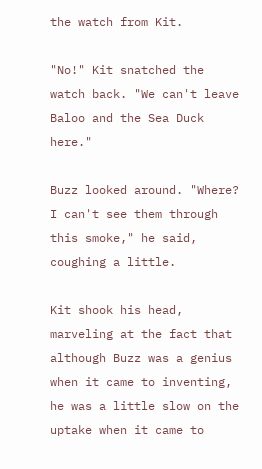the watch from Kit.

"No!" Kit snatched the watch back. "We can't leave Baloo and the Sea Duck here."

Buzz looked around. "Where? I can't see them through this smoke," he said, coughing a little.

Kit shook his head, marveling at the fact that although Buzz was a genius when it came to inventing, he was a little slow on the uptake when it came to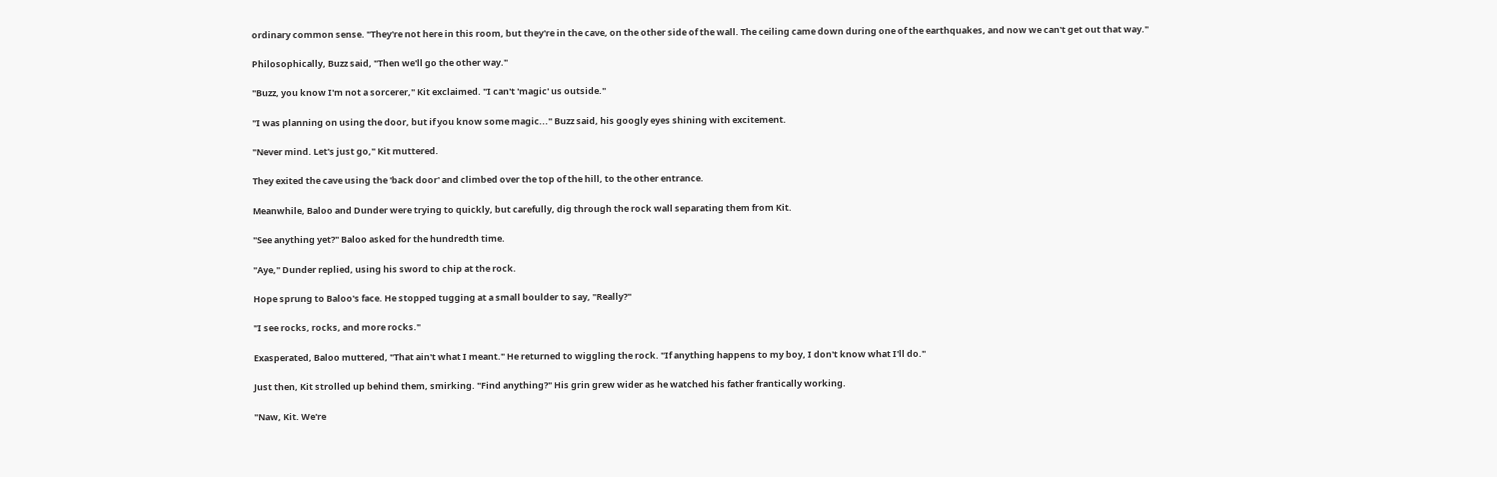ordinary common sense. "They're not here in this room, but they're in the cave, on the other side of the wall. The ceiling came down during one of the earthquakes, and now we can't get out that way."

Philosophically, Buzz said, "Then we'll go the other way."

"Buzz, you know I'm not a sorcerer," Kit exclaimed. "I can't 'magic' us outside."

"I was planning on using the door, but if you know some magic..." Buzz said, his googly eyes shining with excitement.

"Never mind. Let's just go," Kit muttered.

They exited the cave using the 'back door' and climbed over the top of the hill, to the other entrance.

Meanwhile, Baloo and Dunder were trying to quickly, but carefully, dig through the rock wall separating them from Kit.

"See anything yet?" Baloo asked for the hundredth time.

"Aye," Dunder replied, using his sword to chip at the rock.

Hope sprung to Baloo's face. He stopped tugging at a small boulder to say, "Really?"

"I see rocks, rocks, and more rocks."

Exasperated, Baloo muttered, "That ain't what I meant." He returned to wiggling the rock. "If anything happens to my boy, I don't know what I'll do."

Just then, Kit strolled up behind them, smirking. "Find anything?" His grin grew wider as he watched his father frantically working.

"Naw, Kit. We're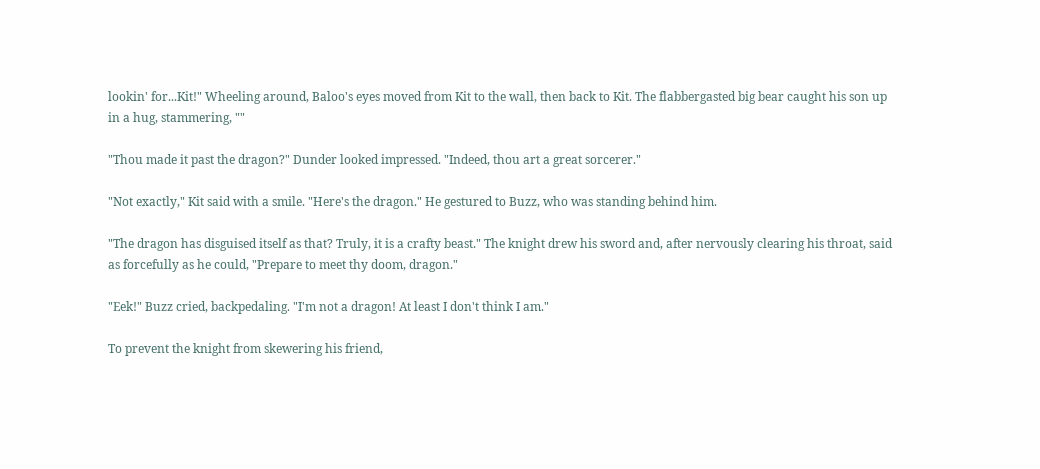lookin' for...Kit!" Wheeling around, Baloo's eyes moved from Kit to the wall, then back to Kit. The flabbergasted big bear caught his son up in a hug, stammering, ""

"Thou made it past the dragon?" Dunder looked impressed. "Indeed, thou art a great sorcerer."

"Not exactly," Kit said with a smile. "Here's the dragon." He gestured to Buzz, who was standing behind him.

"The dragon has disguised itself as that? Truly, it is a crafty beast." The knight drew his sword and, after nervously clearing his throat, said as forcefully as he could, "Prepare to meet thy doom, dragon."

"Eek!" Buzz cried, backpedaling. "I'm not a dragon! At least I don't think I am."

To prevent the knight from skewering his friend,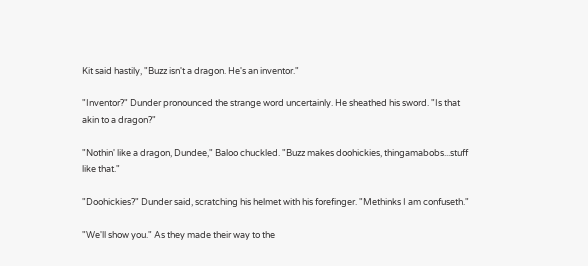Kit said hastily, "Buzz isn't a dragon. He's an inventor."

"Inventor?" Dunder pronounced the strange word uncertainly. He sheathed his sword. "Is that akin to a dragon?"

"Nothin' like a dragon, Dundee," Baloo chuckled. "Buzz makes doohickies, thingamabobs...stuff like that."

"Doohickies?" Dunder said, scratching his helmet with his forefinger. "Methinks I am confuseth."

"We'll show you." As they made their way to the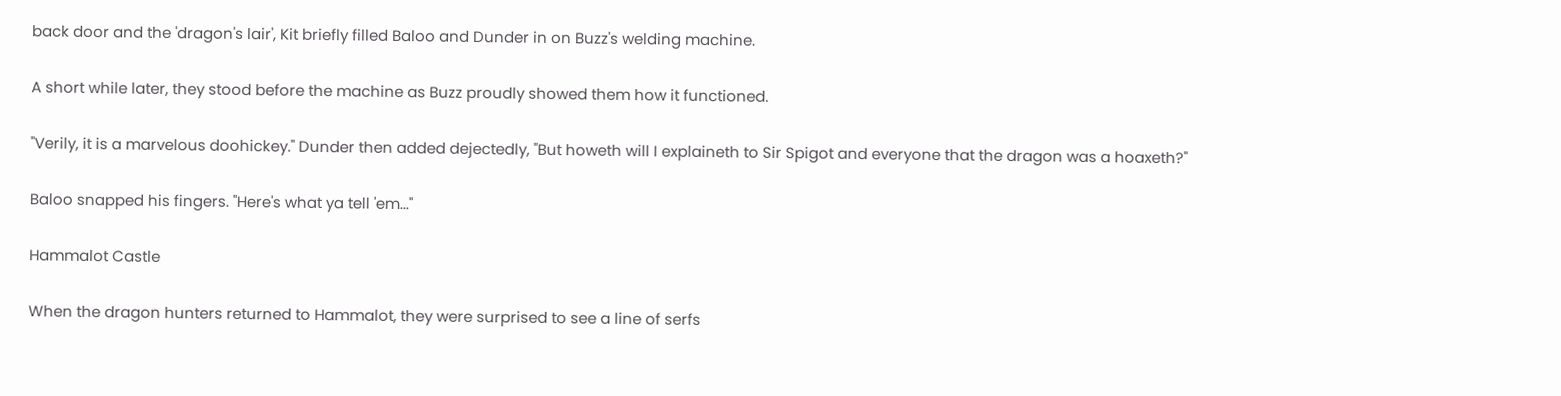back door and the 'dragon's lair', Kit briefly filled Baloo and Dunder in on Buzz's welding machine.

A short while later, they stood before the machine as Buzz proudly showed them how it functioned.

"Verily, it is a marvelous doohickey." Dunder then added dejectedly, "But howeth will I explaineth to Sir Spigot and everyone that the dragon was a hoaxeth?"

Baloo snapped his fingers. "Here's what ya tell 'em..."

Hammalot Castle

When the dragon hunters returned to Hammalot, they were surprised to see a line of serfs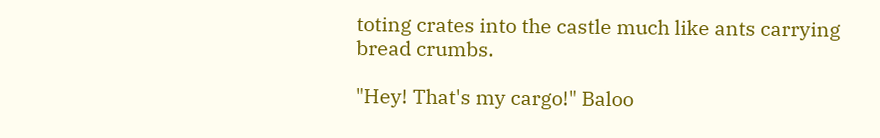toting crates into the castle much like ants carrying bread crumbs.

"Hey! That's my cargo!" Baloo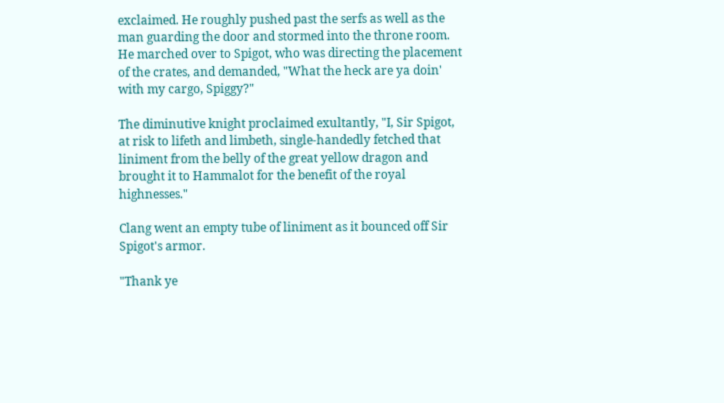exclaimed. He roughly pushed past the serfs as well as the man guarding the door and stormed into the throne room. He marched over to Spigot, who was directing the placement of the crates, and demanded, "What the heck are ya doin' with my cargo, Spiggy?"

The diminutive knight proclaimed exultantly, "I, Sir Spigot, at risk to lifeth and limbeth, single-handedly fetched that liniment from the belly of the great yellow dragon and brought it to Hammalot for the benefit of the royal highnesses."

Clang went an empty tube of liniment as it bounced off Sir Spigot's armor.

"Thank ye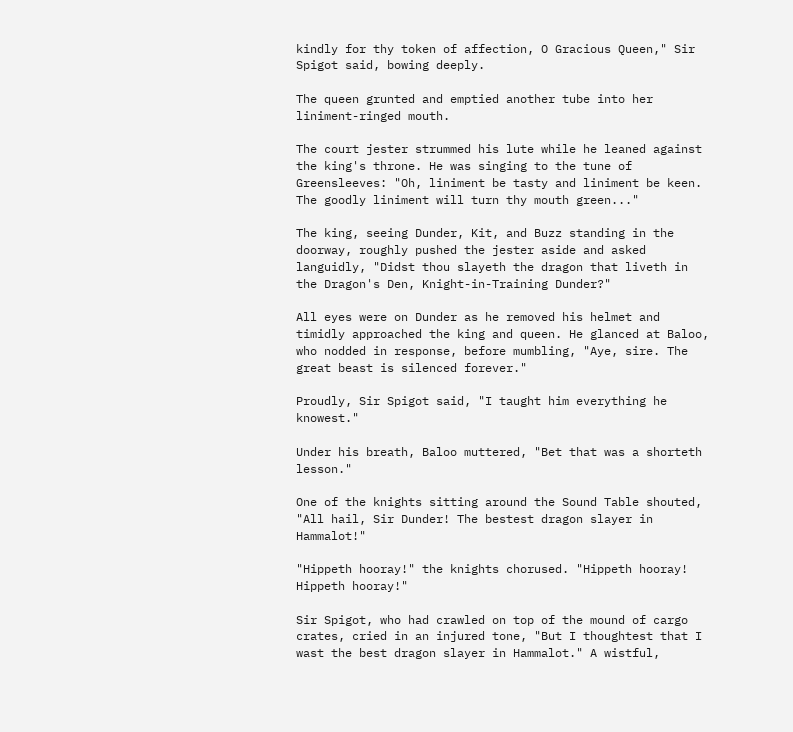kindly for thy token of affection, O Gracious Queen," Sir Spigot said, bowing deeply.

The queen grunted and emptied another tube into her liniment-ringed mouth.

The court jester strummed his lute while he leaned against the king's throne. He was singing to the tune of Greensleeves: "Oh, liniment be tasty and liniment be keen. The goodly liniment will turn thy mouth green..."

The king, seeing Dunder, Kit, and Buzz standing in the doorway, roughly pushed the jester aside and asked languidly, "Didst thou slayeth the dragon that liveth in the Dragon's Den, Knight-in-Training Dunder?"

All eyes were on Dunder as he removed his helmet and timidly approached the king and queen. He glanced at Baloo, who nodded in response, before mumbling, "Aye, sire. The great beast is silenced forever."

Proudly, Sir Spigot said, "I taught him everything he knowest."

Under his breath, Baloo muttered, "Bet that was a shorteth lesson."

One of the knights sitting around the Sound Table shouted, "All hail, Sir Dunder! The bestest dragon slayer in Hammalot!"

"Hippeth hooray!" the knights chorused. "Hippeth hooray! Hippeth hooray!"

Sir Spigot, who had crawled on top of the mound of cargo crates, cried in an injured tone, "But I thoughtest that I wast the best dragon slayer in Hammalot." A wistful,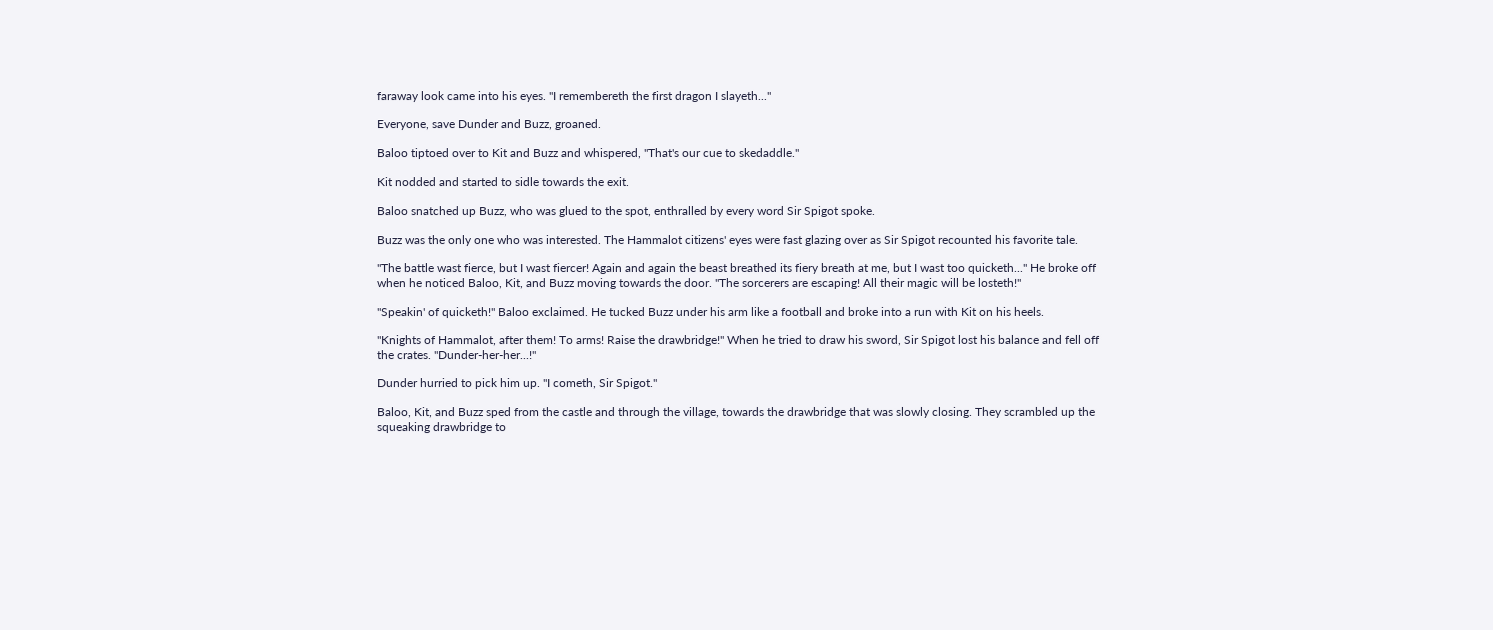faraway look came into his eyes. "I remembereth the first dragon I slayeth..."

Everyone, save Dunder and Buzz, groaned.

Baloo tiptoed over to Kit and Buzz and whispered, "That's our cue to skedaddle."

Kit nodded and started to sidle towards the exit.

Baloo snatched up Buzz, who was glued to the spot, enthralled by every word Sir Spigot spoke.

Buzz was the only one who was interested. The Hammalot citizens' eyes were fast glazing over as Sir Spigot recounted his favorite tale.

"The battle wast fierce, but I wast fiercer! Again and again the beast breathed its fiery breath at me, but I wast too quicketh..." He broke off when he noticed Baloo, Kit, and Buzz moving towards the door. "The sorcerers are escaping! All their magic will be losteth!"

"Speakin' of quicketh!" Baloo exclaimed. He tucked Buzz under his arm like a football and broke into a run with Kit on his heels.

"Knights of Hammalot, after them! To arms! Raise the drawbridge!" When he tried to draw his sword, Sir Spigot lost his balance and fell off the crates. "Dunder-her-her...!"

Dunder hurried to pick him up. "I cometh, Sir Spigot."

Baloo, Kit, and Buzz sped from the castle and through the village, towards the drawbridge that was slowly closing. They scrambled up the squeaking drawbridge to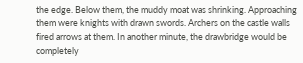the edge. Below them, the muddy moat was shrinking. Approaching them were knights with drawn swords. Archers on the castle walls fired arrows at them. In another minute, the drawbridge would be completely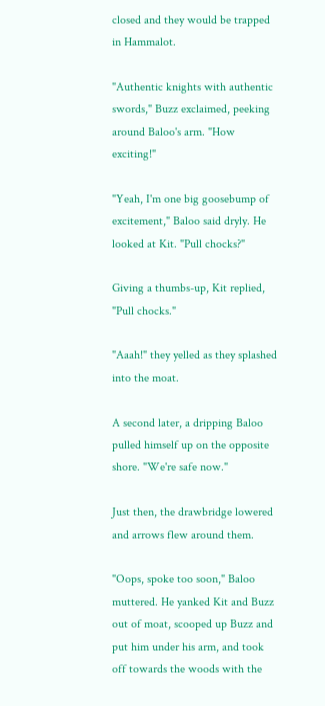closed and they would be trapped in Hammalot.

"Authentic knights with authentic swords," Buzz exclaimed, peeking around Baloo's arm. "How exciting!"

"Yeah, I'm one big goosebump of excitement," Baloo said dryly. He looked at Kit. "Pull chocks?"

Giving a thumbs-up, Kit replied, "Pull chocks."

"Aaah!" they yelled as they splashed into the moat.

A second later, a dripping Baloo pulled himself up on the opposite shore. "We're safe now."

Just then, the drawbridge lowered and arrows flew around them.

"Oops, spoke too soon," Baloo muttered. He yanked Kit and Buzz out of moat, scooped up Buzz and put him under his arm, and took off towards the woods with the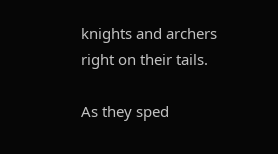knights and archers right on their tails.

As they sped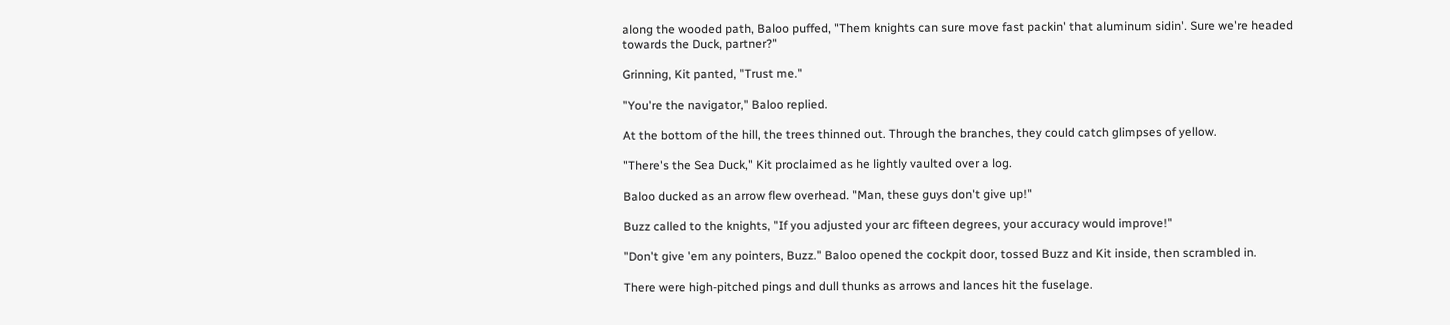along the wooded path, Baloo puffed, "Them knights can sure move fast packin' that aluminum sidin'. Sure we're headed towards the Duck, partner?"

Grinning, Kit panted, "Trust me."

"You're the navigator," Baloo replied.

At the bottom of the hill, the trees thinned out. Through the branches, they could catch glimpses of yellow.

"There's the Sea Duck," Kit proclaimed as he lightly vaulted over a log.

Baloo ducked as an arrow flew overhead. "Man, these guys don't give up!"

Buzz called to the knights, "If you adjusted your arc fifteen degrees, your accuracy would improve!"

"Don't give 'em any pointers, Buzz." Baloo opened the cockpit door, tossed Buzz and Kit inside, then scrambled in.

There were high-pitched pings and dull thunks as arrows and lances hit the fuselage.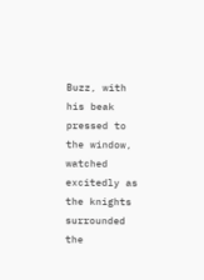Buzz, with his beak pressed to the window, watched excitedly as the knights surrounded the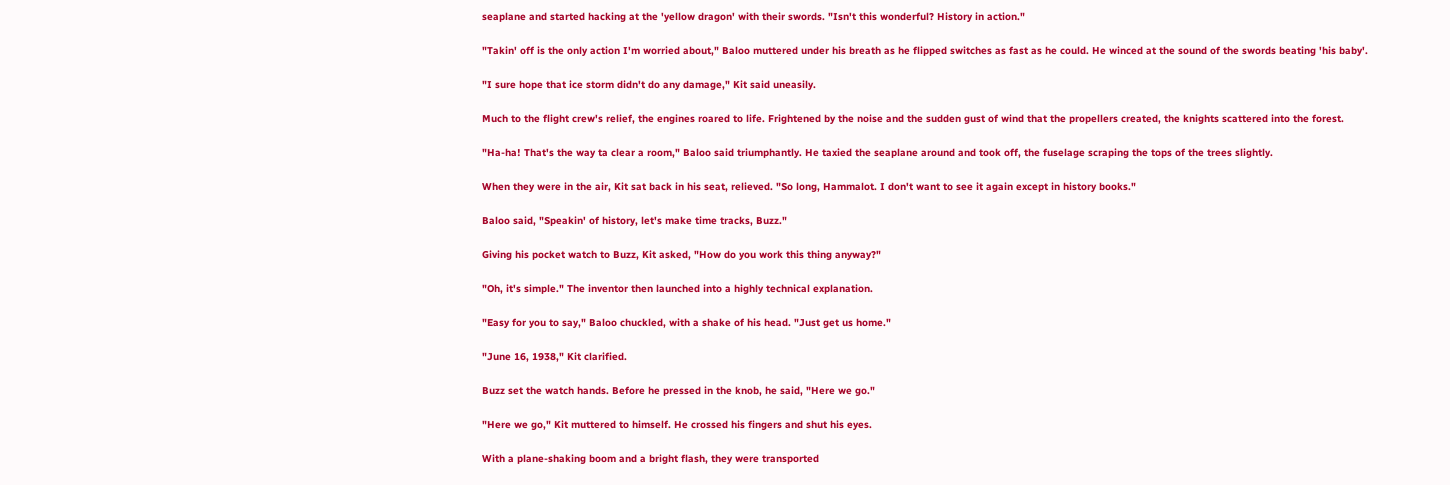seaplane and started hacking at the 'yellow dragon' with their swords. "Isn't this wonderful? History in action."

"Takin' off is the only action I'm worried about," Baloo muttered under his breath as he flipped switches as fast as he could. He winced at the sound of the swords beating 'his baby'.

"I sure hope that ice storm didn't do any damage," Kit said uneasily.

Much to the flight crew's relief, the engines roared to life. Frightened by the noise and the sudden gust of wind that the propellers created, the knights scattered into the forest.

"Ha-ha! That's the way ta clear a room," Baloo said triumphantly. He taxied the seaplane around and took off, the fuselage scraping the tops of the trees slightly.

When they were in the air, Kit sat back in his seat, relieved. "So long, Hammalot. I don't want to see it again except in history books."

Baloo said, "Speakin' of history, let's make time tracks, Buzz."

Giving his pocket watch to Buzz, Kit asked, "How do you work this thing anyway?"

"Oh, it's simple." The inventor then launched into a highly technical explanation.

"Easy for you to say," Baloo chuckled, with a shake of his head. "Just get us home."

"June 16, 1938," Kit clarified.

Buzz set the watch hands. Before he pressed in the knob, he said, "Here we go."

"Here we go," Kit muttered to himself. He crossed his fingers and shut his eyes.

With a plane-shaking boom and a bright flash, they were transported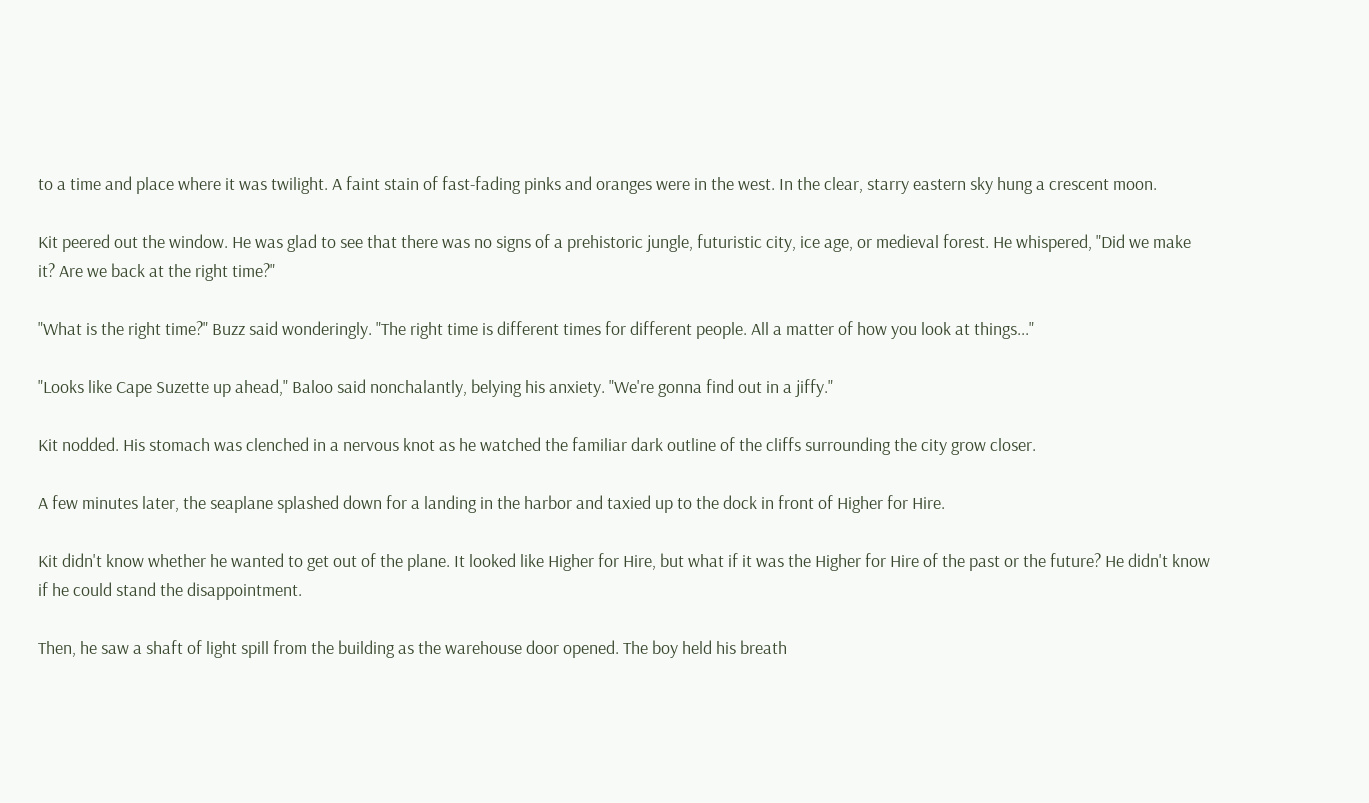to a time and place where it was twilight. A faint stain of fast-fading pinks and oranges were in the west. In the clear, starry eastern sky hung a crescent moon.

Kit peered out the window. He was glad to see that there was no signs of a prehistoric jungle, futuristic city, ice age, or medieval forest. He whispered, "Did we make it? Are we back at the right time?"

"What is the right time?" Buzz said wonderingly. "The right time is different times for different people. All a matter of how you look at things..."

"Looks like Cape Suzette up ahead," Baloo said nonchalantly, belying his anxiety. "We're gonna find out in a jiffy."

Kit nodded. His stomach was clenched in a nervous knot as he watched the familiar dark outline of the cliffs surrounding the city grow closer.

A few minutes later, the seaplane splashed down for a landing in the harbor and taxied up to the dock in front of Higher for Hire.

Kit didn't know whether he wanted to get out of the plane. It looked like Higher for Hire, but what if it was the Higher for Hire of the past or the future? He didn't know if he could stand the disappointment.

Then, he saw a shaft of light spill from the building as the warehouse door opened. The boy held his breath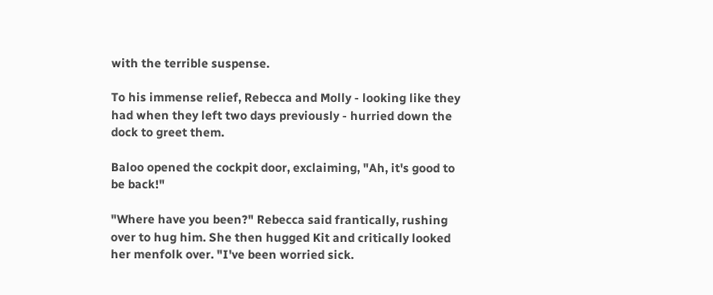with the terrible suspense.

To his immense relief, Rebecca and Molly - looking like they had when they left two days previously - hurried down the dock to greet them.

Baloo opened the cockpit door, exclaiming, "Ah, it's good to be back!"

"Where have you been?" Rebecca said frantically, rushing over to hug him. She then hugged Kit and critically looked her menfolk over. "I've been worried sick.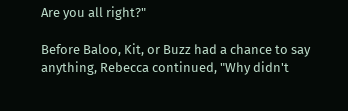Are you all right?"

Before Baloo, Kit, or Buzz had a chance to say anything, Rebecca continued, "Why didn't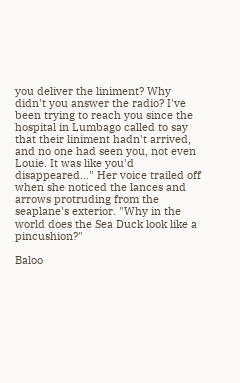you deliver the liniment? Why didn't you answer the radio? I've been trying to reach you since the hospital in Lumbago called to say that their liniment hadn't arrived, and no one had seen you, not even Louie. It was like you'd disappeared..." Her voice trailed off when she noticed the lances and arrows protruding from the seaplane's exterior. "Why in the world does the Sea Duck look like a pincushion?"

Baloo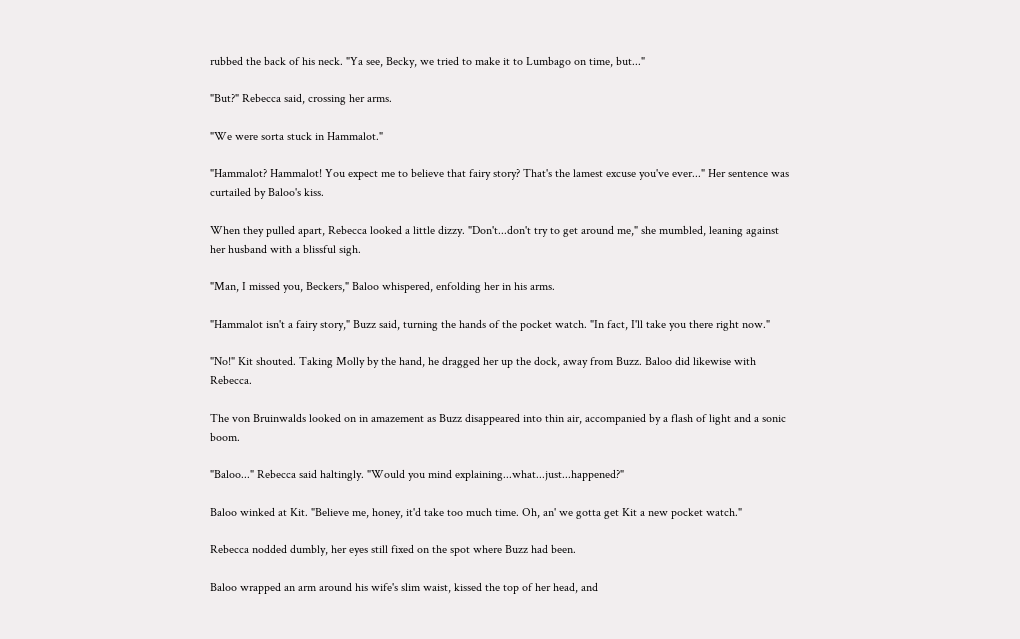rubbed the back of his neck. "Ya see, Becky, we tried to make it to Lumbago on time, but..."

"But?" Rebecca said, crossing her arms.

"We were sorta stuck in Hammalot."

"Hammalot? Hammalot! You expect me to believe that fairy story? That's the lamest excuse you've ever..." Her sentence was curtailed by Baloo's kiss.

When they pulled apart, Rebecca looked a little dizzy. "Don't...don't try to get around me," she mumbled, leaning against her husband with a blissful sigh.

"Man, I missed you, Beckers," Baloo whispered, enfolding her in his arms.

"Hammalot isn't a fairy story," Buzz said, turning the hands of the pocket watch. "In fact, I'll take you there right now."

"No!" Kit shouted. Taking Molly by the hand, he dragged her up the dock, away from Buzz. Baloo did likewise with Rebecca.

The von Bruinwalds looked on in amazement as Buzz disappeared into thin air, accompanied by a flash of light and a sonic boom.

"Baloo..." Rebecca said haltingly. "Would you mind explaining...what...just...happened?"

Baloo winked at Kit. "Believe me, honey, it'd take too much time. Oh, an' we gotta get Kit a new pocket watch."

Rebecca nodded dumbly, her eyes still fixed on the spot where Buzz had been.

Baloo wrapped an arm around his wife's slim waist, kissed the top of her head, and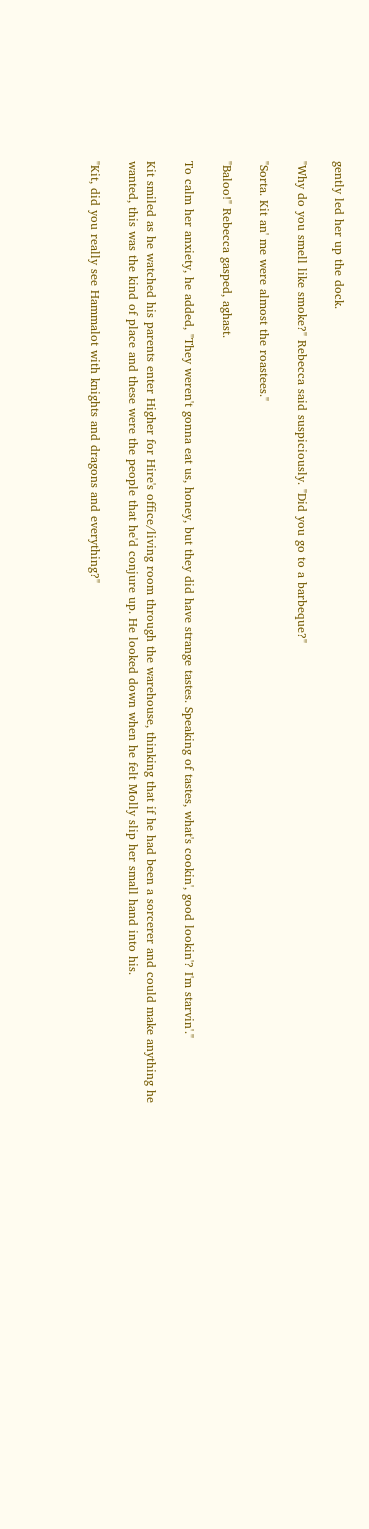gently led her up the dock.

"Why do you smell like smoke?" Rebecca said suspiciously. "Did you go to a barbeque?"

"Sorta. Kit an' me were almost the roastees."

"Baloo!" Rebecca gasped, aghast.

To calm her anxiety, he added, "They weren't gonna eat us, honey, but they did have strange tastes. Speaking of tastes, what's cookin', good lookin'? I'm starvin'."

Kit smiled as he watched his parents enter Higher for Hire's office/living room through the warehouse, thinking that if he had been a sorcerer and could make anything he wanted, this was the kind of place and these were the people that he'd conjure up. He looked down when he felt Molly slip her small hand into his.

"Kit, did you really see Hammalot with knights and dragons and everything?"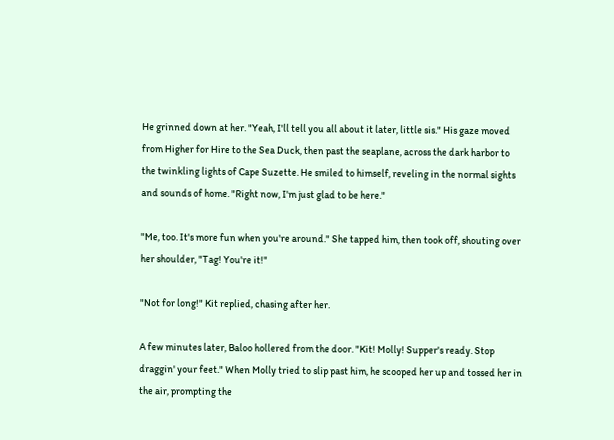He grinned down at her. "Yeah, I'll tell you all about it later, little sis." His gaze moved from Higher for Hire to the Sea Duck, then past the seaplane, across the dark harbor to the twinkling lights of Cape Suzette. He smiled to himself, reveling in the normal sights and sounds of home. "Right now, I'm just glad to be here."

"Me, too. It's more fun when you're around." She tapped him, then took off, shouting over her shoulder, "Tag! You're it!"

"Not for long!" Kit replied, chasing after her.

A few minutes later, Baloo hollered from the door. "Kit! Molly! Supper's ready. Stop draggin' your feet." When Molly tried to slip past him, he scooped her up and tossed her in the air, prompting the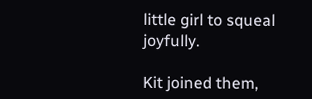little girl to squeal joyfully.

Kit joined them,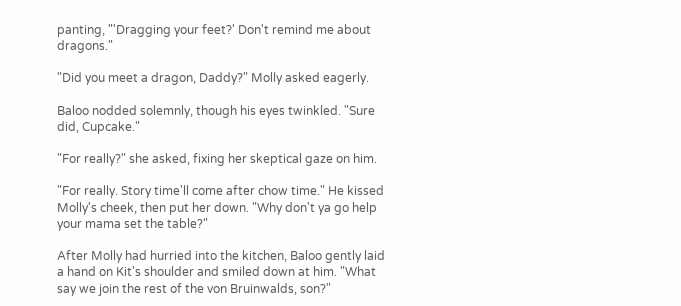panting, "'Dragging your feet?' Don't remind me about dragons."

"Did you meet a dragon, Daddy?" Molly asked eagerly.

Baloo nodded solemnly, though his eyes twinkled. "Sure did, Cupcake."

"For really?" she asked, fixing her skeptical gaze on him.

"For really. Story time'll come after chow time." He kissed Molly's cheek, then put her down. "Why don't ya go help your mama set the table?"

After Molly had hurried into the kitchen, Baloo gently laid a hand on Kit's shoulder and smiled down at him. "What say we join the rest of the von Bruinwalds, son?"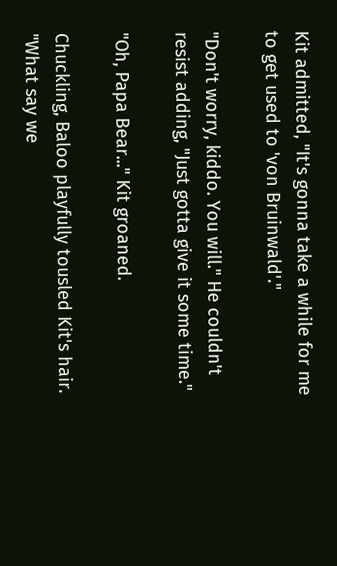Kit admitted, "It's gonna take a while for me to get used to 'von Bruinwald'."

"Don't worry, kiddo. You will." He couldn't resist adding, "Just gotta give it some time."

"Oh, Papa Bear..." Kit groaned.

Chuckling, Baloo playfully tousled Kit's hair. "What say we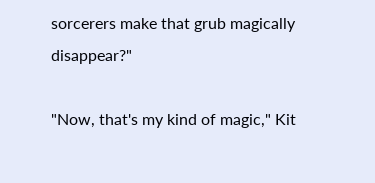sorcerers make that grub magically disappear?"

"Now, that's my kind of magic," Kit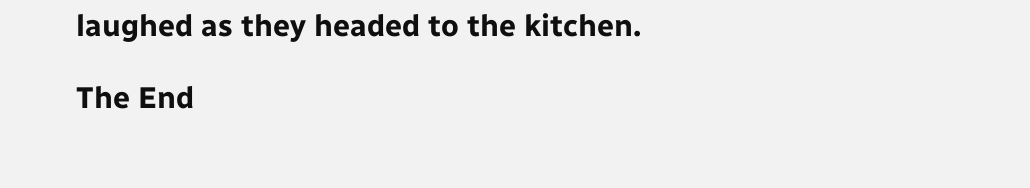laughed as they headed to the kitchen.

The End